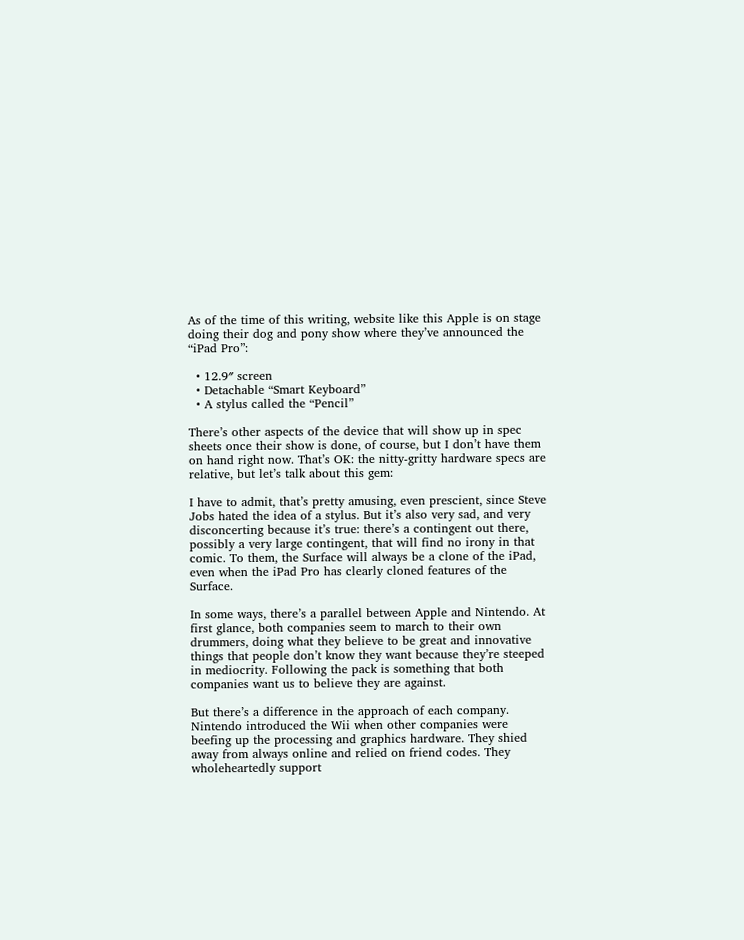As of the time of this writing, website like this Apple is on stage doing their dog and pony show where they’ve announced the “iPad Pro”:

  • 12.9″ screen
  • Detachable “Smart Keyboard”
  • A stylus called the “Pencil”

There’s other aspects of the device that will show up in spec sheets once their show is done, of course, but I don’t have them on hand right now. That’s OK: the nitty-gritty hardware specs are relative, but let’s talk about this gem:

I have to admit, that’s pretty amusing, even prescient, since Steve Jobs hated the idea of a stylus. But it’s also very sad, and very disconcerting because it’s true: there’s a contingent out there, possibly a very large contingent, that will find no irony in that comic. To them, the Surface will always be a clone of the iPad, even when the iPad Pro has clearly cloned features of the Surface.

In some ways, there’s a parallel between Apple and Nintendo. At first glance, both companies seem to march to their own drummers, doing what they believe to be great and innovative things that people don’t know they want because they’re steeped in mediocrity. Following the pack is something that both companies want us to believe they are against.

But there’s a difference in the approach of each company. Nintendo introduced the Wii when other companies were beefing up the processing and graphics hardware. They shied away from always online and relied on friend codes. They wholeheartedly support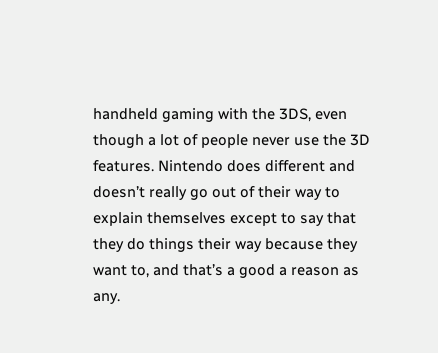handheld gaming with the 3DS, even though a lot of people never use the 3D features. Nintendo does different and doesn’t really go out of their way to explain themselves except to say that they do things their way because they want to, and that’s a good a reason as any.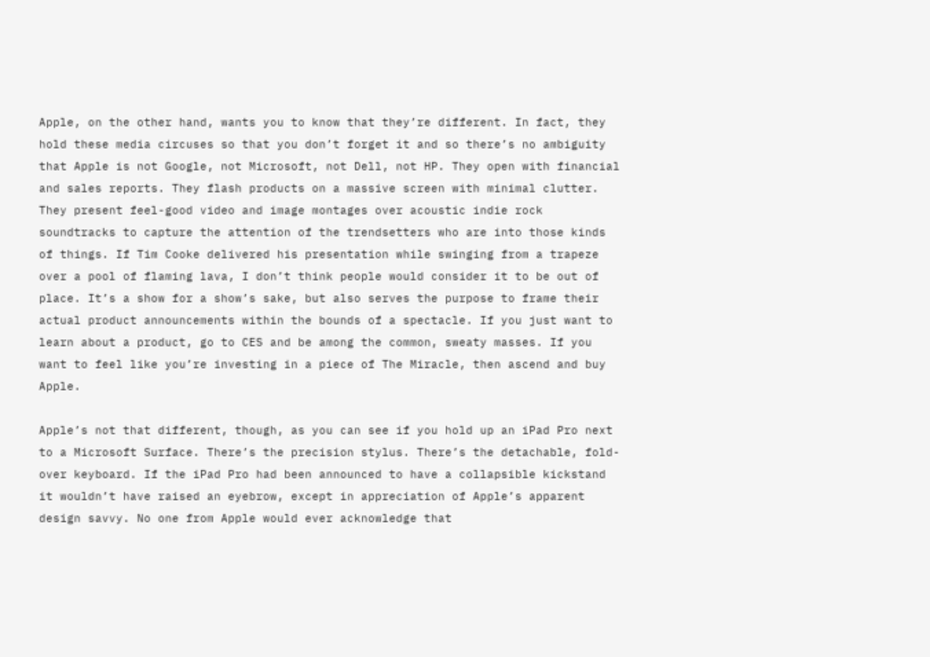Apple, on the other hand, wants you to know that they’re different. In fact, they hold these media circuses so that you don’t forget it and so there’s no ambiguity that Apple is not Google, not Microsoft, not Dell, not HP. They open with financial and sales reports. They flash products on a massive screen with minimal clutter. They present feel-good video and image montages over acoustic indie rock soundtracks to capture the attention of the trendsetters who are into those kinds of things. If Tim Cooke delivered his presentation while swinging from a trapeze over a pool of flaming lava, I don’t think people would consider it to be out of place. It’s a show for a show’s sake, but also serves the purpose to frame their actual product announcements within the bounds of a spectacle. If you just want to learn about a product, go to CES and be among the common, sweaty masses. If you want to feel like you’re investing in a piece of The Miracle, then ascend and buy Apple.

Apple’s not that different, though, as you can see if you hold up an iPad Pro next to a Microsoft Surface. There’s the precision stylus. There’s the detachable, fold-over keyboard. If the iPad Pro had been announced to have a collapsible kickstand it wouldn’t have raised an eyebrow, except in appreciation of Apple’s apparent design savvy. No one from Apple would ever acknowledge that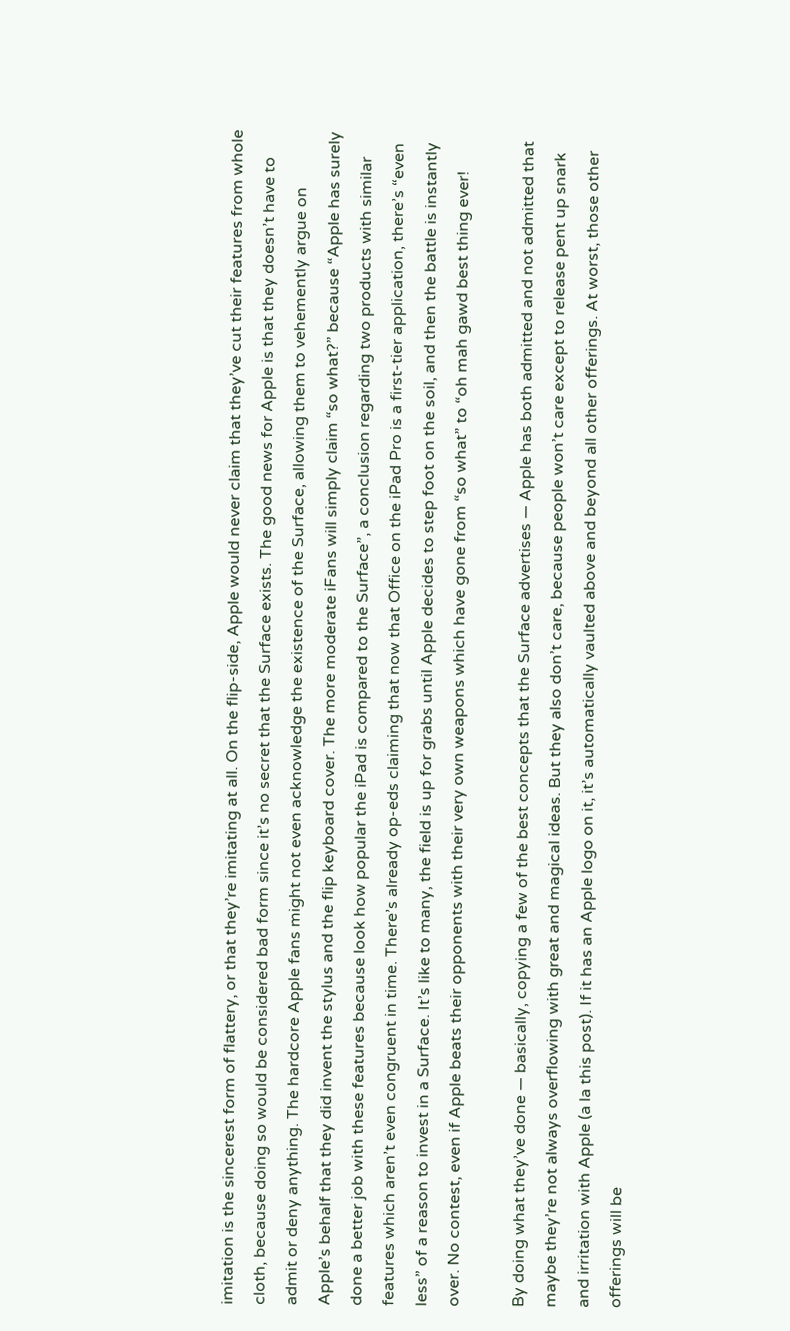imitation is the sincerest form of flattery, or that they’re imitating at all. On the flip-side, Apple would never claim that they’ve cut their features from whole cloth, because doing so would be considered bad form since it’s no secret that the Surface exists. The good news for Apple is that they doesn’t have to admit or deny anything. The hardcore Apple fans might not even acknowledge the existence of the Surface, allowing them to vehemently argue on Apple’s behalf that they did invent the stylus and the flip keyboard cover. The more moderate iFans will simply claim “so what?” because “Apple has surely done a better job with these features because look how popular the iPad is compared to the Surface”, a conclusion regarding two products with similar features which aren’t even congruent in time. There’s already op-eds claiming that now that Office on the iPad Pro is a first-tier application, there’s “even less” of a reason to invest in a Surface. It’s like to many, the field is up for grabs until Apple decides to step foot on the soil, and then the battle is instantly over. No contest, even if Apple beats their opponents with their very own weapons which have gone from “so what” to “oh mah gawd best thing ever!

By doing what they’ve done — basically, copying a few of the best concepts that the Surface advertises — Apple has both admitted and not admitted that maybe they’re not always overflowing with great and magical ideas. But they also don’t care, because people won’t care except to release pent up snark and irritation with Apple (a la this post). If it has an Apple logo on it, it’s automatically vaulted above and beyond all other offerings. At worst, those other offerings will be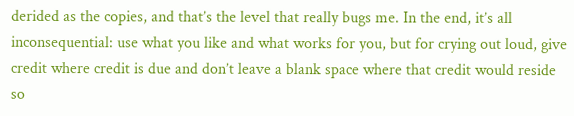derided as the copies, and that’s the level that really bugs me. In the end, it’s all inconsequential: use what you like and what works for you, but for crying out loud, give credit where credit is due and don’t leave a blank space where that credit would reside so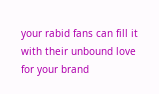your rabid fans can fill it with their unbound love for your brand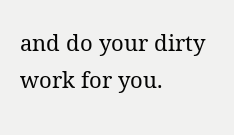and do your dirty work for you.